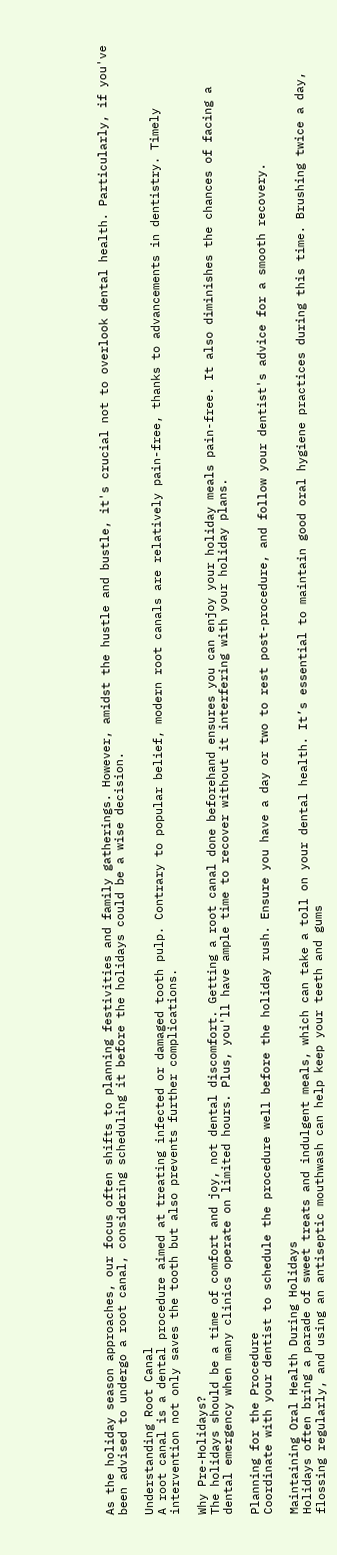As the holiday season approaches, our focus often shifts to planning festivities and family gatherings. However, amidst the hustle and bustle, it's crucial not to overlook dental health. Particularly, if you've been advised to undergo a root canal, considering scheduling it before the holidays could be a wise decision.

Understanding Root Canal
A root canal is a dental procedure aimed at treating infected or damaged tooth pulp. Contrary to popular belief, modern root canals are relatively pain-free, thanks to advancements in dentistry. Timely intervention not only saves the tooth but also prevents further complications.

Why Pre-Holidays?
The holidays should be a time of comfort and joy, not dental discomfort. Getting a root canal done beforehand ensures you can enjoy your holiday meals pain-free. It also diminishes the chances of facing a dental emergency when many clinics operate on limited hours. Plus, you'll have ample time to recover without it interfering with your holiday plans.

Planning for the Procedure
Coordinate with your dentist to schedule the procedure well before the holiday rush. Ensure you have a day or two to rest post-procedure, and follow your dentist's advice for a smooth recovery.

Maintaining Oral Health During Holidays
Holidays often bring a parade of sweet treats and indulgent meals, which can take a toll on your dental health. It’s essential to maintain good oral hygiene practices during this time. Brushing twice a day, flossing regularly, and using an antiseptic mouthwash can help keep your teeth and gums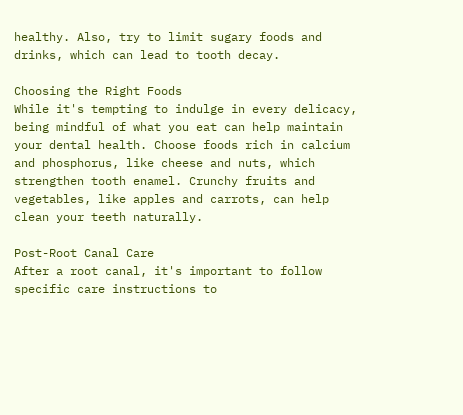healthy. Also, try to limit sugary foods and drinks, which can lead to tooth decay.

Choosing the Right Foods
While it's tempting to indulge in every delicacy, being mindful of what you eat can help maintain your dental health. Choose foods rich in calcium and phosphorus, like cheese and nuts, which strengthen tooth enamel. Crunchy fruits and vegetables, like apples and carrots, can help clean your teeth naturally.

Post-Root Canal Care
After a root canal, it's important to follow specific care instructions to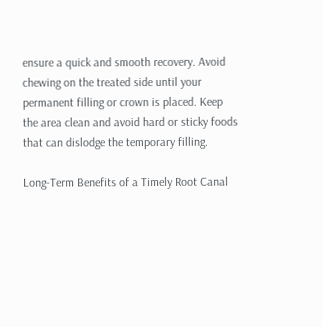ensure a quick and smooth recovery. Avoid chewing on the treated side until your permanent filling or crown is placed. Keep the area clean and avoid hard or sticky foods that can dislodge the temporary filling.

Long-Term Benefits of a Timely Root Canal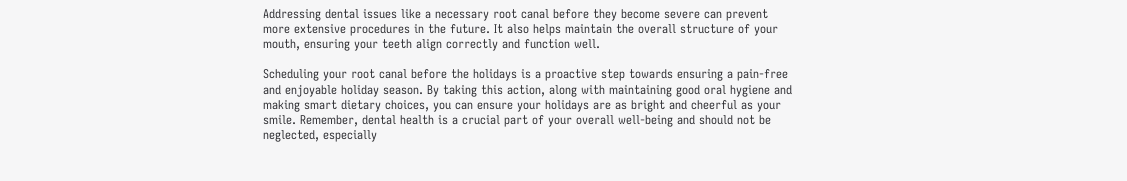Addressing dental issues like a necessary root canal before they become severe can prevent more extensive procedures in the future. It also helps maintain the overall structure of your mouth, ensuring your teeth align correctly and function well.

Scheduling your root canal before the holidays is a proactive step towards ensuring a pain-free and enjoyable holiday season. By taking this action, along with maintaining good oral hygiene and making smart dietary choices, you can ensure your holidays are as bright and cheerful as your smile. Remember, dental health is a crucial part of your overall well-being and should not be neglected, especially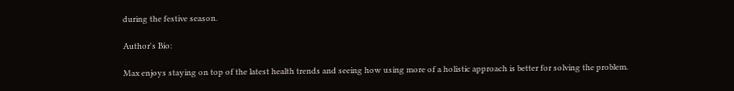during the festive season.

Author's Bio:

Max enjoys staying on top of the latest health trends and seeing how using more of a holistic approach is better for solving the problem.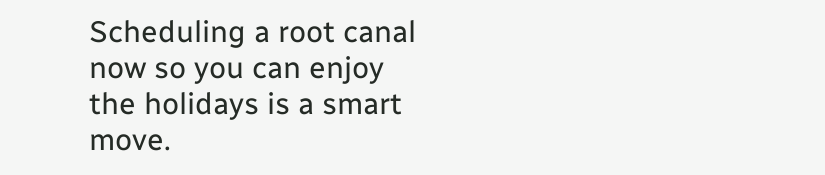Scheduling a root canal now so you can enjoy the holidays is a smart move.